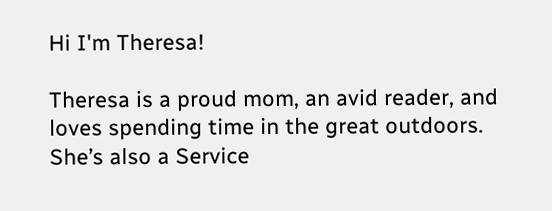Hi I'm Theresa!

Theresa is a proud mom, an avid reader, and loves spending time in the great outdoors. She’s also a Service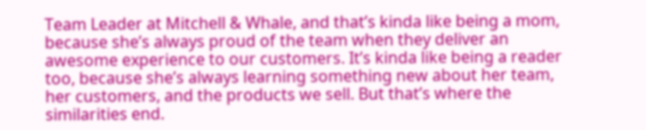Team Leader at Mitchell & Whale, and that’s kinda like being a mom, because she’s always proud of the team when they deliver an awesome experience to our customers. It’s kinda like being a reader too, because she’s always learning something new about her team, her customers, and the products we sell. But that’s where the similarities end.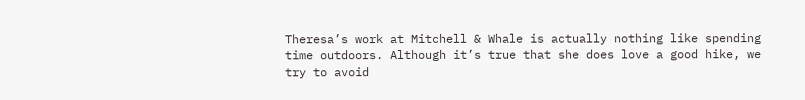Theresa’s work at Mitchell & Whale is actually nothing like spending time outdoors. Although it’s true that she does love a good hike, we try to avoid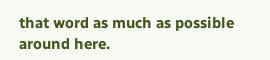that word as much as possible around here.